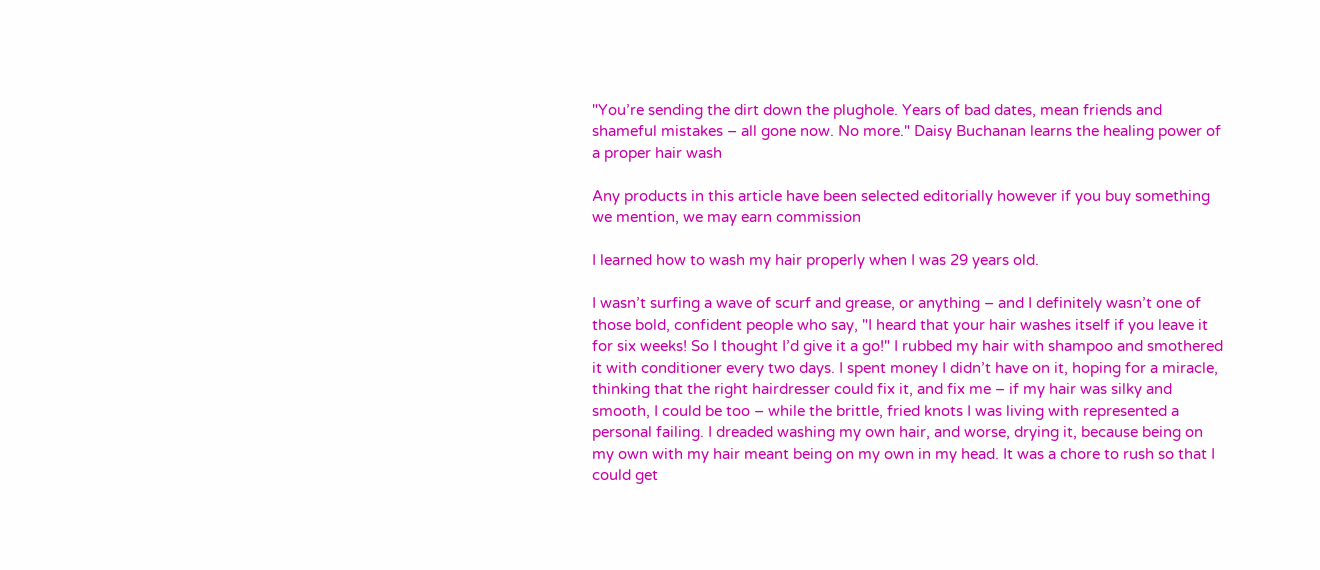"You’re sending the dirt down the plughole. Years of bad dates, mean friends and shameful mistakes – all gone now. No more." Daisy Buchanan learns the healing power of a proper hair wash

Any products in this article have been selected editorially however if you buy something we mention, we may earn commission

I learned how to wash my hair properly when I was 29 years old.

I wasn’t surfing a wave of scurf and grease, or anything – and I definitely wasn’t one of those bold, confident people who say, "I heard that your hair washes itself if you leave it for six weeks! So I thought I’d give it a go!" I rubbed my hair with shampoo and smothered it with conditioner every two days. I spent money I didn’t have on it, hoping for a miracle, thinking that the right hairdresser could fix it, and fix me – if my hair was silky and smooth, I could be too – while the brittle, fried knots I was living with represented a personal failing. I dreaded washing my own hair, and worse, drying it, because being on my own with my hair meant being on my own in my head. It was a chore to rush so that I could get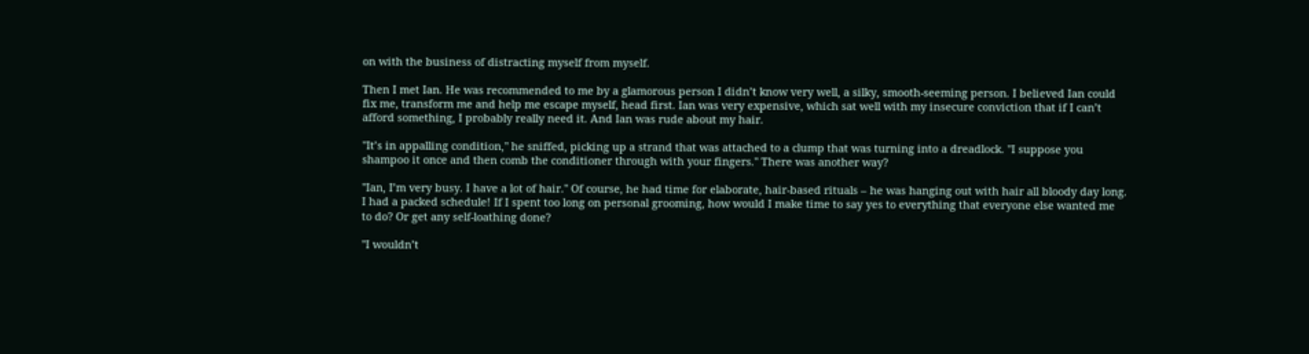on with the business of distracting myself from myself.

Then I met Ian. He was recommended to me by a glamorous person I didn’t know very well, a silky, smooth-seeming person. I believed Ian could fix me, transform me and help me escape myself, head first. Ian was very expensive, which sat well with my insecure conviction that if I can’t afford something, I probably really need it. And Ian was rude about my hair.

"It’s in appalling condition," he sniffed, picking up a strand that was attached to a clump that was turning into a dreadlock. "I suppose you shampoo it once and then comb the conditioner through with your fingers." There was another way?

"Ian, I’m very busy. I have a lot of hair." Of course, he had time for elaborate, hair-based rituals – he was hanging out with hair all bloody day long. I had a packed schedule! If I spent too long on personal grooming, how would I make time to say yes to everything that everyone else wanted me to do? Or get any self-loathing done?

"I wouldn’t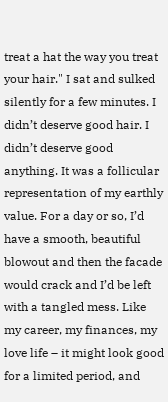treat a hat the way you treat your hair." I sat and sulked silently for a few minutes. I didn’t deserve good hair. I didn’t deserve good anything. It was a follicular representation of my earthly value. For a day or so, I’d have a smooth, beautiful blowout and then the facade would crack and I’d be left with a tangled mess. Like my career, my finances, my love life – it might look good for a limited period, and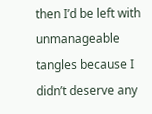then I’d be left with unmanageable tangles because I didn’t deserve any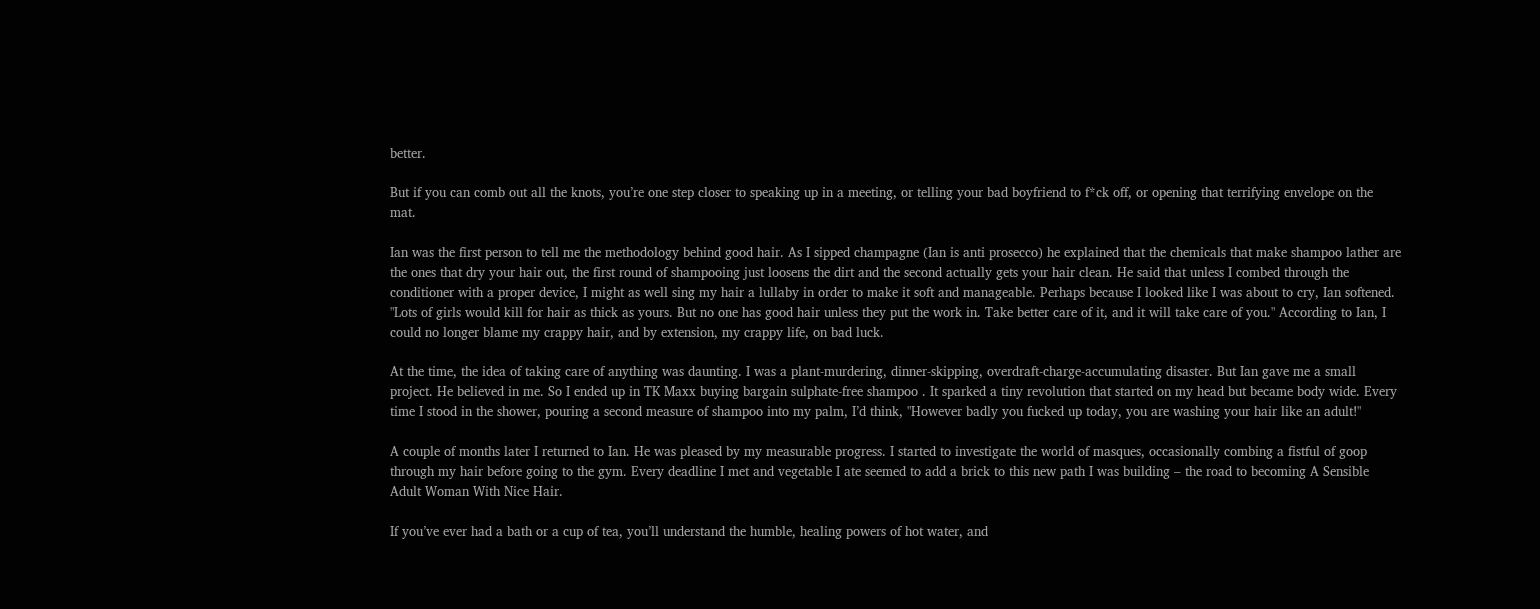better.

But if you can comb out all the knots, you’re one step closer to speaking up in a meeting, or telling your bad boyfriend to f*ck off, or opening that terrifying envelope on the mat.

Ian was the first person to tell me the methodology behind good hair. As I sipped champagne (Ian is anti prosecco) he explained that the chemicals that make shampoo lather are the ones that dry your hair out, the first round of shampooing just loosens the dirt and the second actually gets your hair clean. He said that unless I combed through the conditioner with a proper device, I might as well sing my hair a lullaby in order to make it soft and manageable. Perhaps because I looked like I was about to cry, Ian softened. "Lots of girls would kill for hair as thick as yours. But no one has good hair unless they put the work in. Take better care of it, and it will take care of you." According to Ian, I could no longer blame my crappy hair, and by extension, my crappy life, on bad luck.

At the time, the idea of taking care of anything was daunting. I was a plant-murdering, dinner-skipping, overdraft-charge-accumulating disaster. But Ian gave me a small project. He believed in me. So I ended up in TK Maxx buying bargain sulphate-free shampoo . It sparked a tiny revolution that started on my head but became body wide. Every time I stood in the shower, pouring a second measure of shampoo into my palm, I’d think, "However badly you fucked up today, you are washing your hair like an adult!"

A couple of months later I returned to Ian. He was pleased by my measurable progress. I started to investigate the world of masques, occasionally combing a fistful of goop through my hair before going to the gym. Every deadline I met and vegetable I ate seemed to add a brick to this new path I was building – the road to becoming A Sensible Adult Woman With Nice Hair.

If you’ve ever had a bath or a cup of tea, you’ll understand the humble, healing powers of hot water, and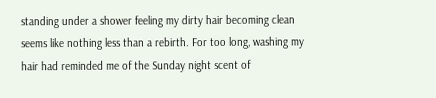standing under a shower feeling my dirty hair becoming clean seems like nothing less than a rebirth. For too long, washing my hair had reminded me of the Sunday night scent of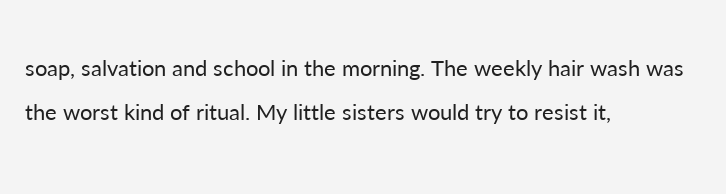soap, salvation and school in the morning. The weekly hair wash was the worst kind of ritual. My little sisters would try to resist it,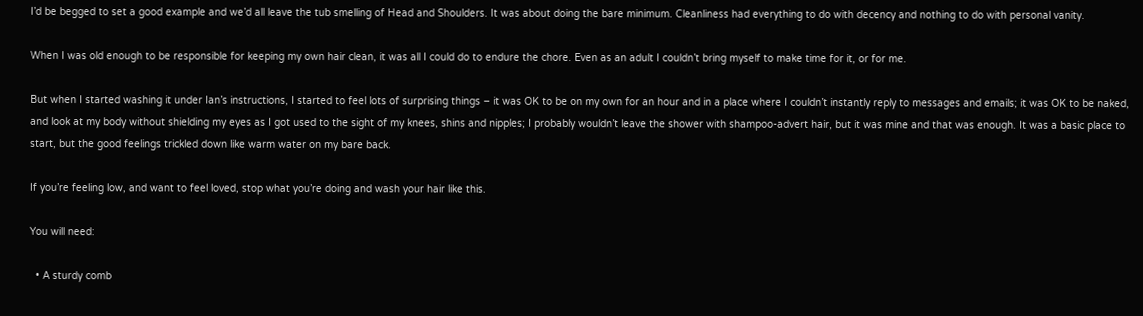I’d be begged to set a good example and we’d all leave the tub smelling of Head and Shoulders. It was about doing the bare minimum. Cleanliness had everything to do with decency and nothing to do with personal vanity.

When I was old enough to be responsible for keeping my own hair clean, it was all I could do to endure the chore. Even as an adult I couldn’t bring myself to make time for it, or for me.

But when I started washing it under Ian’s instructions, I started to feel lots of surprising things – it was OK to be on my own for an hour and in a place where I couldn’t instantly reply to messages and emails; it was OK to be naked, and look at my body without shielding my eyes as I got used to the sight of my knees, shins and nipples; I probably wouldn’t leave the shower with shampoo-advert hair, but it was mine and that was enough. It was a basic place to start, but the good feelings trickled down like warm water on my bare back.

If you’re feeling low, and want to feel loved, stop what you’re doing and wash your hair like this.

You will need:

  • A sturdy comb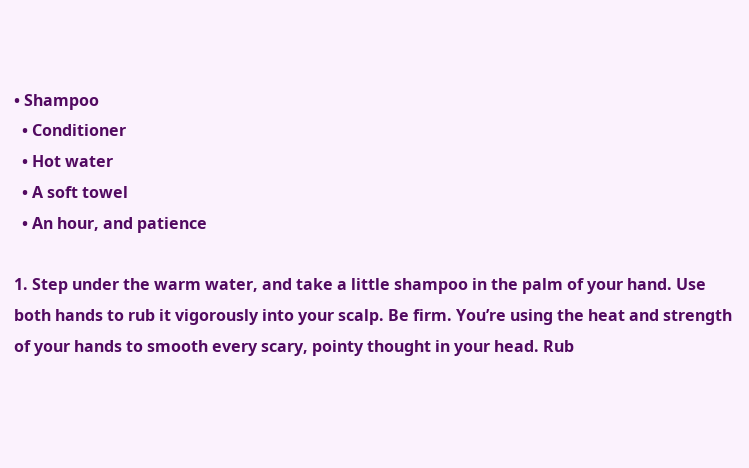• Shampoo
  • Conditioner
  • Hot water
  • A soft towel
  • An hour, and patience

1. Step under the warm water, and take a little shampoo in the palm of your hand. Use both hands to rub it vigorously into your scalp. Be firm. You’re using the heat and strength of your hands to smooth every scary, pointy thought in your head. Rub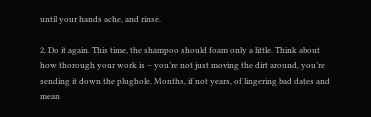until your hands ache, and rinse.

2. Do it again. This time, the shampoo should foam only a little. Think about how thorough your work is – you’re not just moving the dirt around, you’re sending it down the plughole. Months, if not years, of lingering bad dates and mean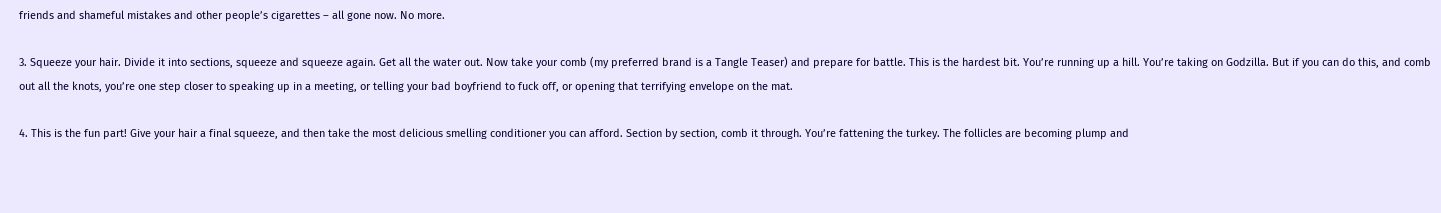friends and shameful mistakes and other people’s cigarettes – all gone now. No more.

3. Squeeze your hair. Divide it into sections, squeeze and squeeze again. Get all the water out. Now take your comb (my preferred brand is a Tangle Teaser) and prepare for battle. This is the hardest bit. You’re running up a hill. You’re taking on Godzilla. But if you can do this, and comb out all the knots, you’re one step closer to speaking up in a meeting, or telling your bad boyfriend to fuck off, or opening that terrifying envelope on the mat.

4. This is the fun part! Give your hair a final squeeze, and then take the most delicious smelling conditioner you can afford. Section by section, comb it through. You’re fattening the turkey. The follicles are becoming plump and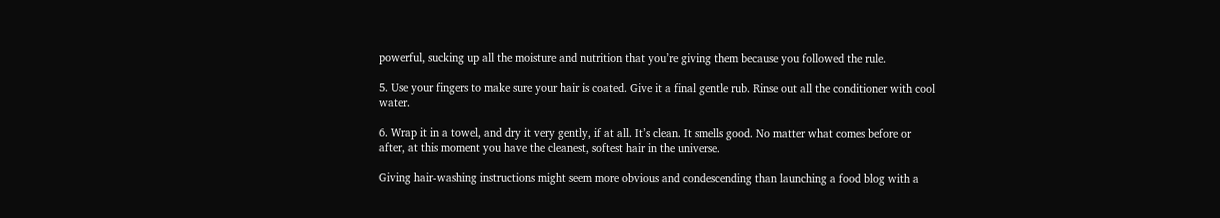powerful, sucking up all the moisture and nutrition that you’re giving them because you followed the rule.

5. Use your fingers to make sure your hair is coated. Give it a final gentle rub. Rinse out all the conditioner with cool water.

6. Wrap it in a towel, and dry it very gently, if at all. It’s clean. It smells good. No matter what comes before or after, at this moment you have the cleanest, softest hair in the universe.

Giving hair-washing instructions might seem more obvious and condescending than launching a food blog with a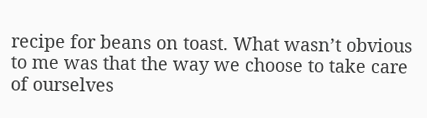recipe for beans on toast. What wasn’t obvious to me was that the way we choose to take care of ourselves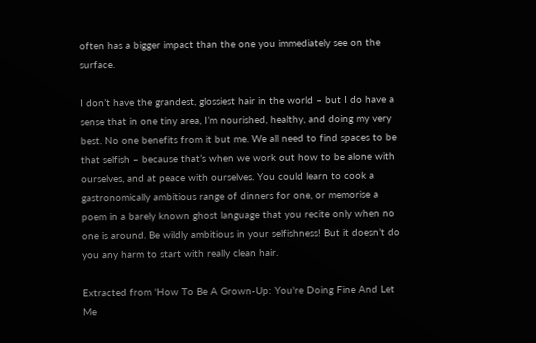often has a bigger impact than the one you immediately see on the surface.

I don’t have the grandest, glossiest hair in the world – but I do have a sense that in one tiny area, I’m nourished, healthy, and doing my very best. No one benefits from it but me. We all need to find spaces to be that selfish – because that’s when we work out how to be alone with ourselves, and at peace with ourselves. You could learn to cook a gastronomically ambitious range of dinners for one, or memorise a poem in a barely known ghost language that you recite only when no one is around. Be wildly ambitious in your selfishness! But it doesn’t do you any harm to start with really clean hair.

Extracted from 'How To Be A Grown-Up: You're Doing Fine And Let Me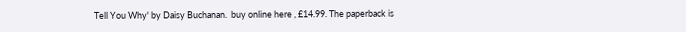Tell You Why' by Daisy Buchanan.  buy online here , £14.99. The paperback is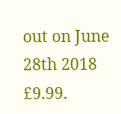out on June 28th 2018 £9.99.